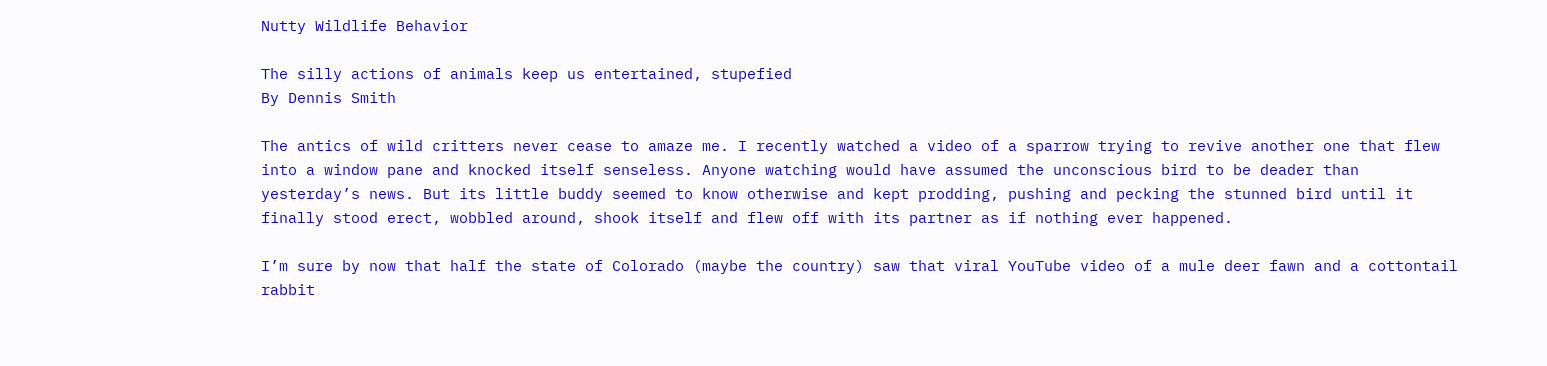Nutty Wildlife Behavior

The silly actions of animals keep us entertained, stupefied
By Dennis Smith

The antics of wild critters never cease to amaze me. I recently watched a video of a sparrow trying to revive another one that flew into a window pane and knocked itself senseless. Anyone watching would have assumed the unconscious bird to be deader than yesterday’s news. But its little buddy seemed to know otherwise and kept prodding, pushing and pecking the stunned bird until it finally stood erect, wobbled around, shook itself and flew off with its partner as if nothing ever happened.

I’m sure by now that half the state of Colorado (maybe the country) saw that viral YouTube video of a mule deer fawn and a cottontail rabbit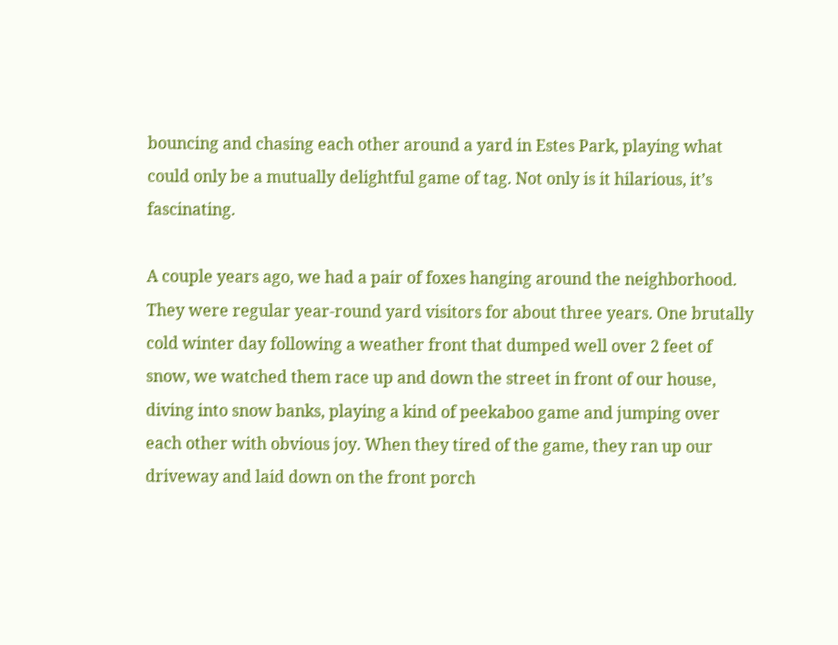bouncing and chasing each other around a yard in Estes Park, playing what could only be a mutually delightful game of tag. Not only is it hilarious, it’s fascinating.

A couple years ago, we had a pair of foxes hanging around the neighborhood. They were regular year-round yard visitors for about three years. One brutally cold winter day following a weather front that dumped well over 2 feet of snow, we watched them race up and down the street in front of our house, diving into snow banks, playing a kind of peekaboo game and jumping over each other with obvious joy. When they tired of the game, they ran up our driveway and laid down on the front porch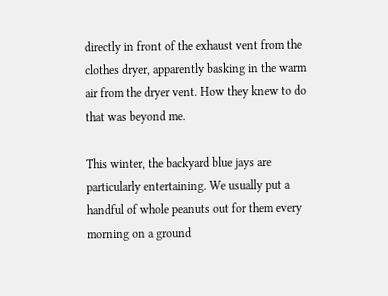directly in front of the exhaust vent from the clothes dryer, apparently basking in the warm air from the dryer vent. How they knew to do that was beyond me.

This winter, the backyard blue jays are particularly entertaining. We usually put a handful of whole peanuts out for them every morning on a ground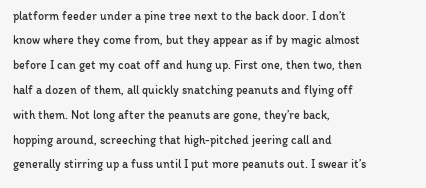platform feeder under a pine tree next to the back door. I don’t know where they come from, but they appear as if by magic almost before I can get my coat off and hung up. First one, then two, then half a dozen of them, all quickly snatching peanuts and flying off with them. Not long after the peanuts are gone, they’re back, hopping around, screeching that high-pitched jeering call and generally stirring up a fuss until I put more peanuts out. I swear it’s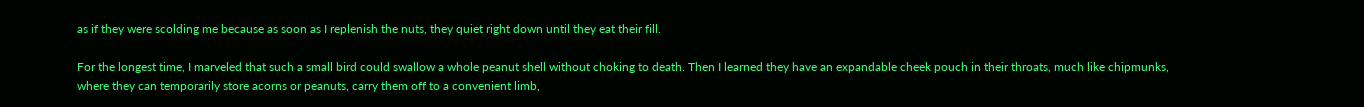as if they were scolding me because as soon as I replenish the nuts, they quiet right down until they eat their fill.

For the longest time, I marveled that such a small bird could swallow a whole peanut shell without choking to death. Then I learned they have an expandable cheek pouch in their throats, much like chipmunks, where they can temporarily store acorns or peanuts, carry them off to a convenient limb,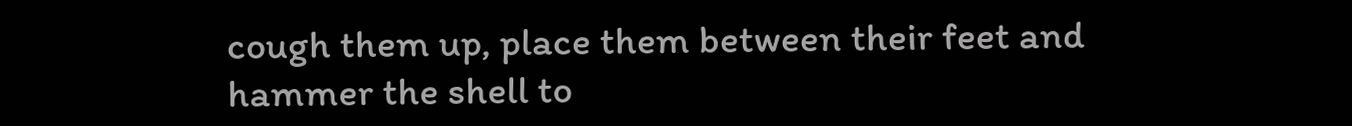cough them up, place them between their feet and hammer the shell to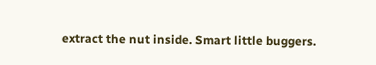extract the nut inside. Smart little buggers.